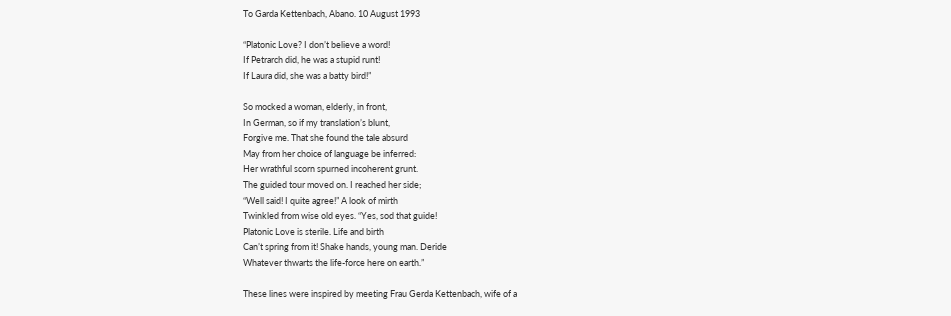To Garda Kettenbach, Abano. 10 August 1993

“Platonic Love? I don’t believe a word!
If Petrarch did, he was a stupid runt!
If Laura did, she was a batty bird!”

So mocked a woman, elderly, in front,
In German, so if my translation’s blunt,
Forgive me. That she found the tale absurd
May from her choice of language be inferred:
Her wrathful scorn spurned incoherent grunt.
The guided tour moved on. I reached her side;
“Well said! I quite agree!” A look of mirth
Twinkled from wise old eyes. “Yes, sod that guide!
Platonic Love is sterile. Life and birth
Can’t spring from it! Shake hands, young man. Deride
Whatever thwarts the life-force here on earth.”

These lines were inspired by meeting Frau Gerda Kettenbach, wife of a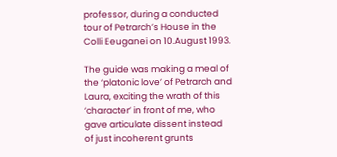professor, during a conducted tour of Petrarch’s House in the Colli Eeuganei on 10.August 1993.

The guide was making a meal of the ‘platonic love’ of Petrarch and Laura, exciting the wrath of this ‘character’ in front of me, who gave articulate dissent instead of just incoherent grunts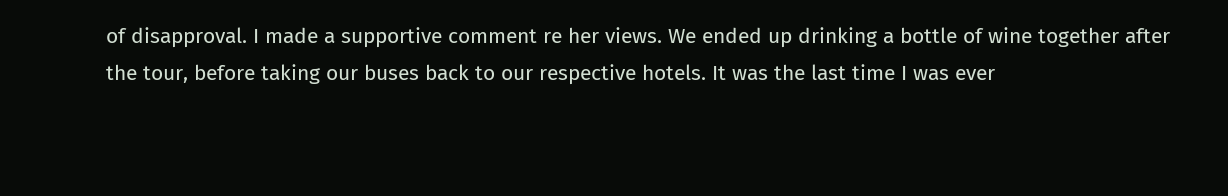of disapproval. I made a supportive comment re her views. We ended up drinking a bottle of wine together after the tour, before taking our buses back to our respective hotels. It was the last time I was ever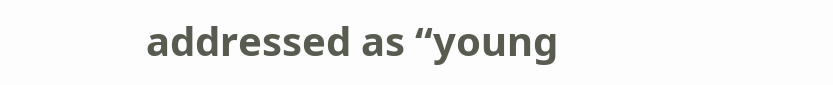addressed as “young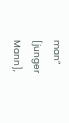man” [junger Mann],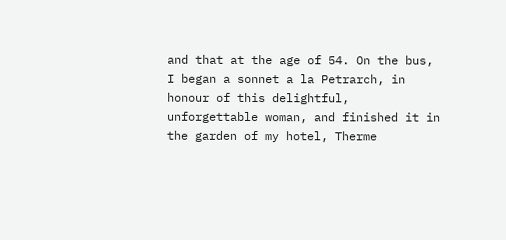and that at the age of 54. On the bus, I began a sonnet a la Petrarch, in honour of this delightful, unforgettable woman, and finished it in the garden of my hotel, Therme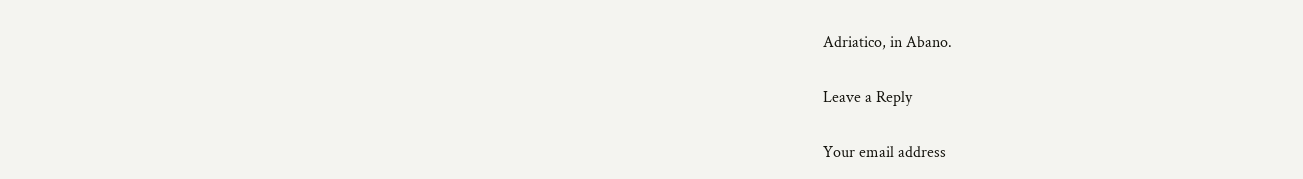Adriatico, in Abano.

Leave a Reply

Your email address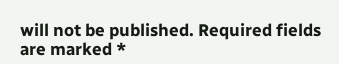will not be published. Required fields are marked *